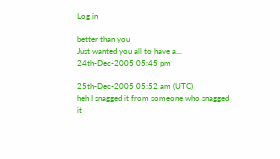Log in

better than you
Just wanted you all to have a...
24th-Dec-2005 05:45 pm

25th-Dec-2005 05:52 am (UTC)
heh I snagged it from someone who snagged it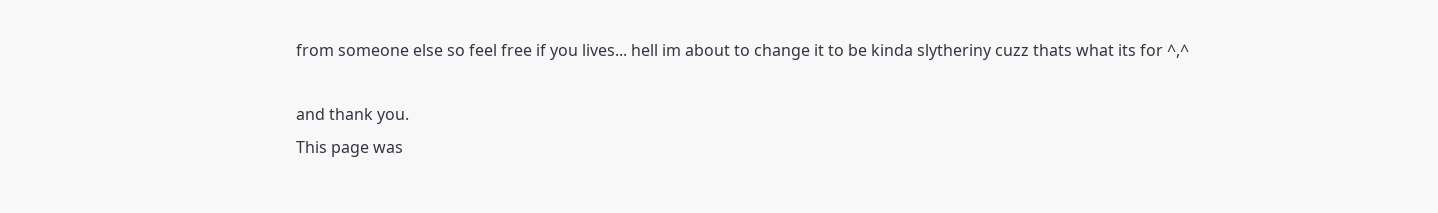from someone else so feel free if you lives... hell im about to change it to be kinda slytheriny cuzz thats what its for ^,^

and thank you.
This page was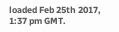loaded Feb 25th 2017, 1:37 pm GMT.